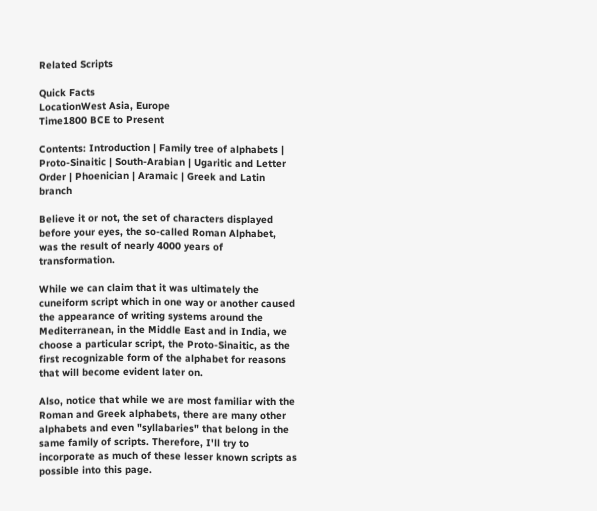Related Scripts

Quick Facts
LocationWest Asia, Europe
Time1800 BCE to Present

Contents: Introduction | Family tree of alphabets | Proto-Sinaitic | South-Arabian | Ugaritic and Letter Order | Phoenician | Aramaic | Greek and Latin branch

Believe it or not, the set of characters displayed before your eyes, the so-called Roman Alphabet, was the result of nearly 4000 years of transformation.

While we can claim that it was ultimately the cuneiform script which in one way or another caused the appearance of writing systems around the Mediterranean, in the Middle East and in India, we choose a particular script, the Proto-Sinaitic, as the first recognizable form of the alphabet for reasons that will become evident later on.

Also, notice that while we are most familiar with the Roman and Greek alphabets, there are many other alphabets and even "syllabaries" that belong in the same family of scripts. Therefore, I'll try to incorporate as much of these lesser known scripts as possible into this page.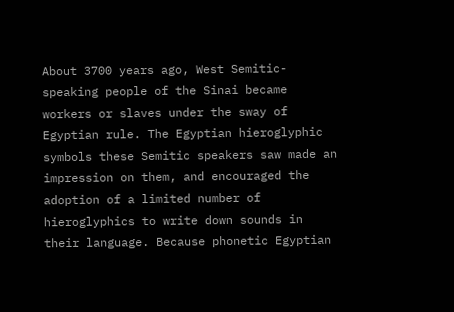About 3700 years ago, West Semitic-speaking people of the Sinai became workers or slaves under the sway of Egyptian rule. The Egyptian hieroglyphic symbols these Semitic speakers saw made an impression on them, and encouraged the adoption of a limited number of hieroglyphics to write down sounds in their language. Because phonetic Egyptian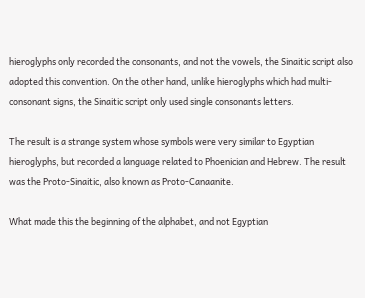hieroglyphs only recorded the consonants, and not the vowels, the Sinaitic script also adopted this convention. On the other hand, unlike hieroglyphs which had multi-consonant signs, the Sinaitic script only used single consonants letters.

The result is a strange system whose symbols were very similar to Egyptian hieroglyphs, but recorded a language related to Phoenician and Hebrew. The result was the Proto-Sinaitic, also known as Proto-Canaanite.

What made this the beginning of the alphabet, and not Egyptian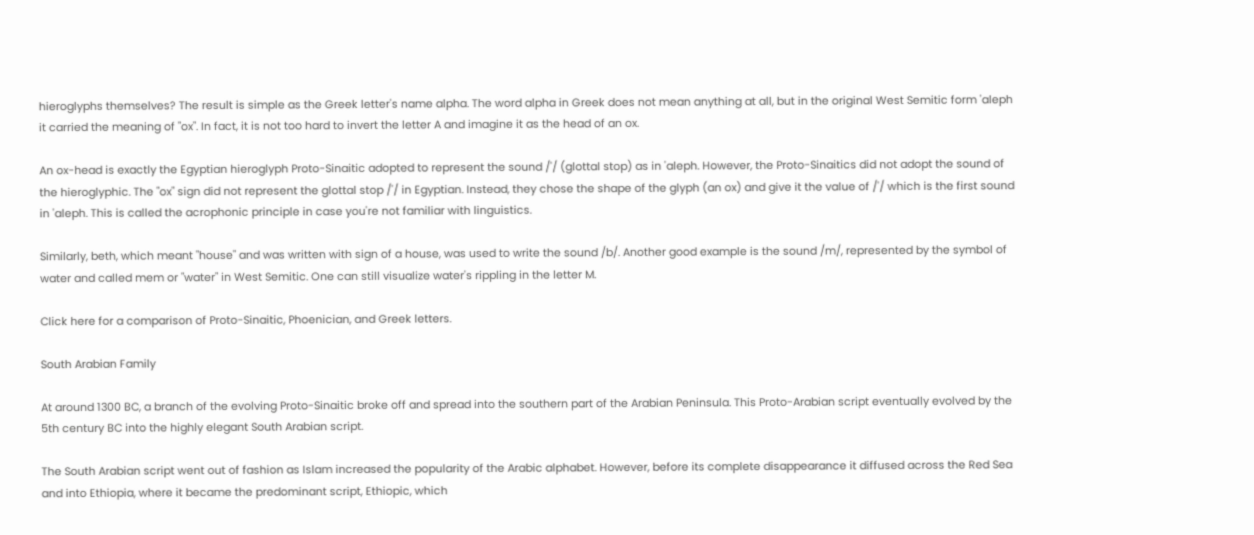hieroglyphs themselves? The result is simple as the Greek letter's name alpha. The word alpha in Greek does not mean anything at all, but in the original West Semitic form 'aleph it carried the meaning of "ox". In fact, it is not too hard to invert the letter A and imagine it as the head of an ox.

An ox-head is exactly the Egyptian hieroglyph Proto-Sinaitic adopted to represent the sound /'/ (glottal stop) as in 'aleph. However, the Proto-Sinaitics did not adopt the sound of the hieroglyphic. The "ox" sign did not represent the glottal stop /'/ in Egyptian. Instead, they chose the shape of the glyph (an ox) and give it the value of /'/ which is the first sound in 'aleph. This is called the acrophonic principle in case you're not familiar with linguistics.

Similarly, beth, which meant "house" and was written with sign of a house, was used to write the sound /b/. Another good example is the sound /m/, represented by the symbol of water and called mem or "water" in West Semitic. One can still visualize water's rippling in the letter M.

Click here for a comparison of Proto-Sinaitic, Phoenician, and Greek letters.

South Arabian Family

At around 1300 BC, a branch of the evolving Proto-Sinaitic broke off and spread into the southern part of the Arabian Peninsula. This Proto-Arabian script eventually evolved by the 5th century BC into the highly elegant South Arabian script.

The South Arabian script went out of fashion as Islam increased the popularity of the Arabic alphabet. However, before its complete disappearance it diffused across the Red Sea and into Ethiopia, where it became the predominant script, Ethiopic, which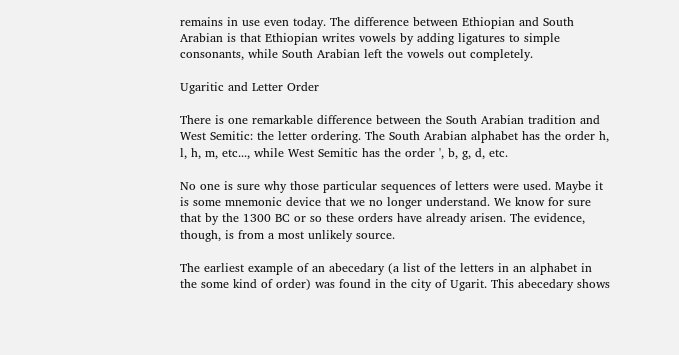remains in use even today. The difference between Ethiopian and South Arabian is that Ethiopian writes vowels by adding ligatures to simple consonants, while South Arabian left the vowels out completely.

Ugaritic and Letter Order

There is one remarkable difference between the South Arabian tradition and West Semitic: the letter ordering. The South Arabian alphabet has the order h, l, h, m, etc..., while West Semitic has the order ', b, g, d, etc.

No one is sure why those particular sequences of letters were used. Maybe it is some mnemonic device that we no longer understand. We know for sure that by the 1300 BC or so these orders have already arisen. The evidence, though, is from a most unlikely source.

The earliest example of an abecedary (a list of the letters in an alphabet in the some kind of order) was found in the city of Ugarit. This abecedary shows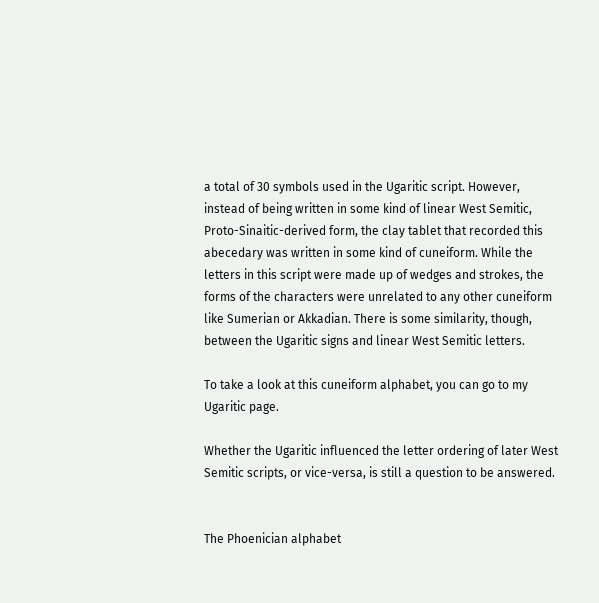a total of 30 symbols used in the Ugaritic script. However, instead of being written in some kind of linear West Semitic, Proto-Sinaitic-derived form, the clay tablet that recorded this abecedary was written in some kind of cuneiform. While the letters in this script were made up of wedges and strokes, the forms of the characters were unrelated to any other cuneiform like Sumerian or Akkadian. There is some similarity, though, between the Ugaritic signs and linear West Semitic letters.

To take a look at this cuneiform alphabet, you can go to my Ugaritic page.

Whether the Ugaritic influenced the letter ordering of later West Semitic scripts, or vice-versa, is still a question to be answered.


The Phoenician alphabet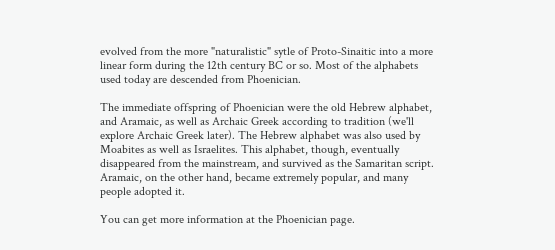evolved from the more "naturalistic" sytle of Proto-Sinaitic into a more linear form during the 12th century BC or so. Most of the alphabets used today are descended from Phoenician.

The immediate offspring of Phoenician were the old Hebrew alphabet, and Aramaic, as well as Archaic Greek according to tradition (we'll explore Archaic Greek later). The Hebrew alphabet was also used by Moabites as well as Israelites. This alphabet, though, eventually disappeared from the mainstream, and survived as the Samaritan script. Aramaic, on the other hand, became extremely popular, and many people adopted it.

You can get more information at the Phoenician page.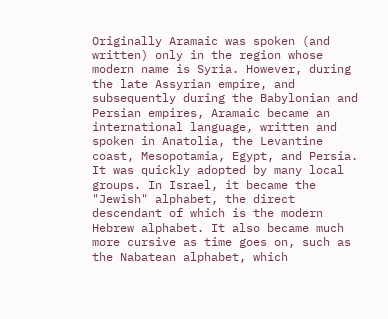Originally Aramaic was spoken (and written) only in the region whose modern name is Syria. However, during the late Assyrian empire, and subsequently during the Babylonian and Persian empires, Aramaic became an international language, written and spoken in Anatolia, the Levantine coast, Mesopotamia, Egypt, and Persia. It was quickly adopted by many local groups. In Israel, it became the "Jewish" alphabet, the direct descendant of which is the modern Hebrew alphabet. It also became much more cursive as time goes on, such as the Nabatean alphabet, which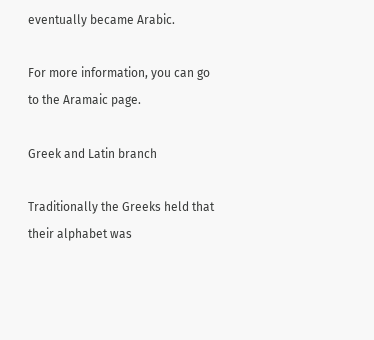eventually became Arabic.

For more information, you can go to the Aramaic page.

Greek and Latin branch

Traditionally the Greeks held that their alphabet was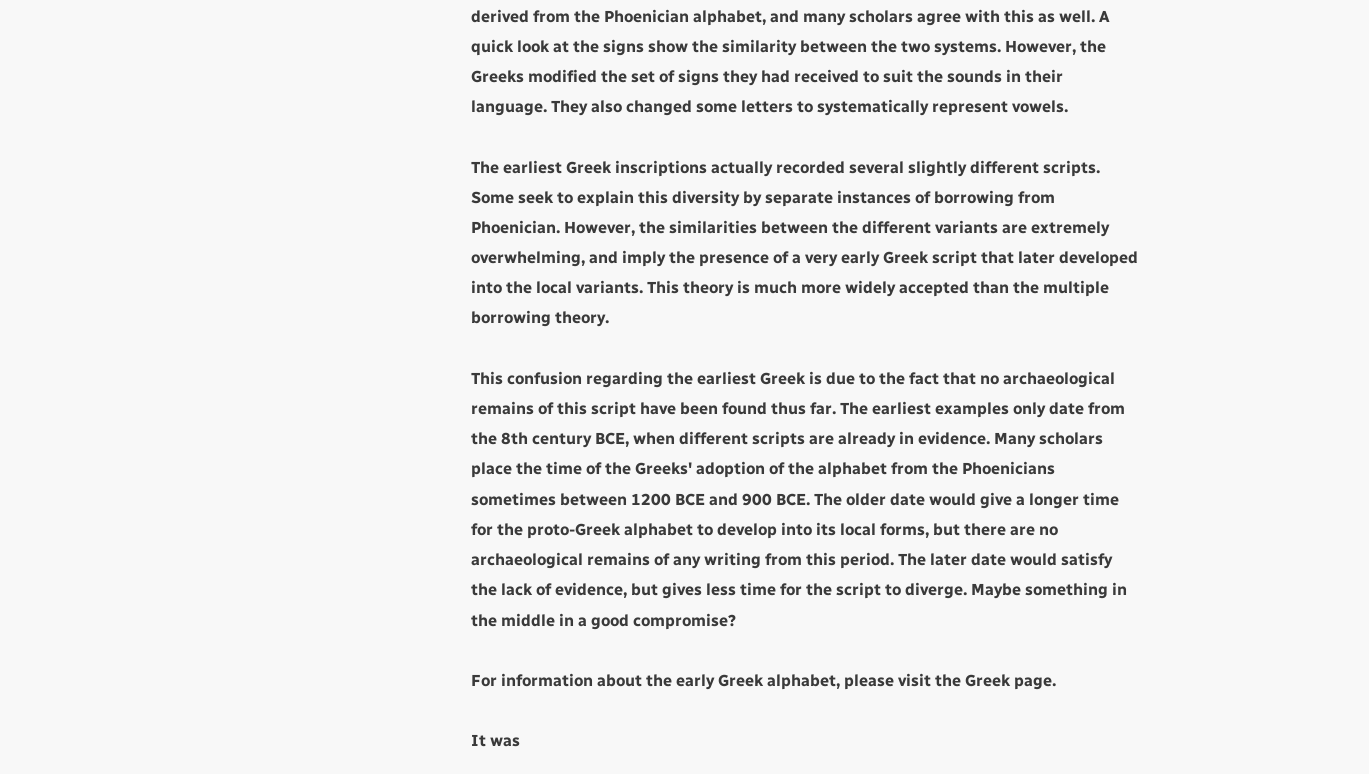derived from the Phoenician alphabet, and many scholars agree with this as well. A quick look at the signs show the similarity between the two systems. However, the Greeks modified the set of signs they had received to suit the sounds in their language. They also changed some letters to systematically represent vowels.

The earliest Greek inscriptions actually recorded several slightly different scripts. Some seek to explain this diversity by separate instances of borrowing from Phoenician. However, the similarities between the different variants are extremely overwhelming, and imply the presence of a very early Greek script that later developed into the local variants. This theory is much more widely accepted than the multiple borrowing theory.

This confusion regarding the earliest Greek is due to the fact that no archaeological remains of this script have been found thus far. The earliest examples only date from the 8th century BCE, when different scripts are already in evidence. Many scholars place the time of the Greeks' adoption of the alphabet from the Phoenicians sometimes between 1200 BCE and 900 BCE. The older date would give a longer time for the proto-Greek alphabet to develop into its local forms, but there are no archaeological remains of any writing from this period. The later date would satisfy the lack of evidence, but gives less time for the script to diverge. Maybe something in the middle in a good compromise?

For information about the early Greek alphabet, please visit the Greek page.

It was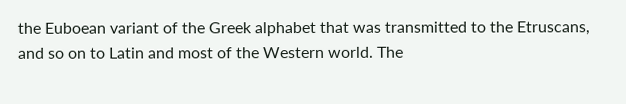the Euboean variant of the Greek alphabet that was transmitted to the Etruscans, and so on to Latin and most of the Western world. The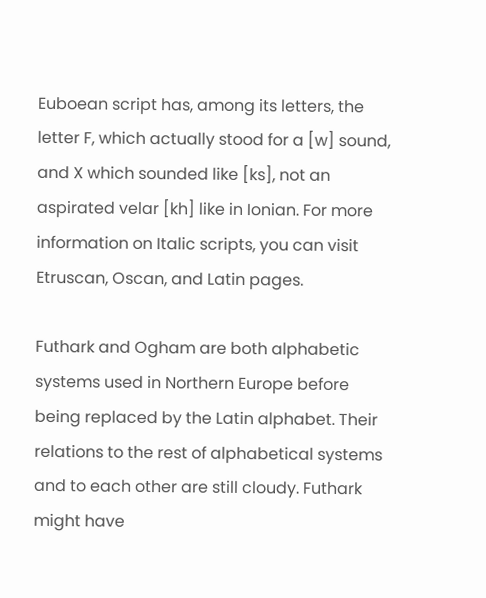Euboean script has, among its letters, the letter F, which actually stood for a [w] sound, and X which sounded like [ks], not an aspirated velar [kh] like in Ionian. For more information on Italic scripts, you can visit Etruscan, Oscan, and Latin pages.

Futhark and Ogham are both alphabetic systems used in Northern Europe before being replaced by the Latin alphabet. Their relations to the rest of alphabetical systems and to each other are still cloudy. Futhark might have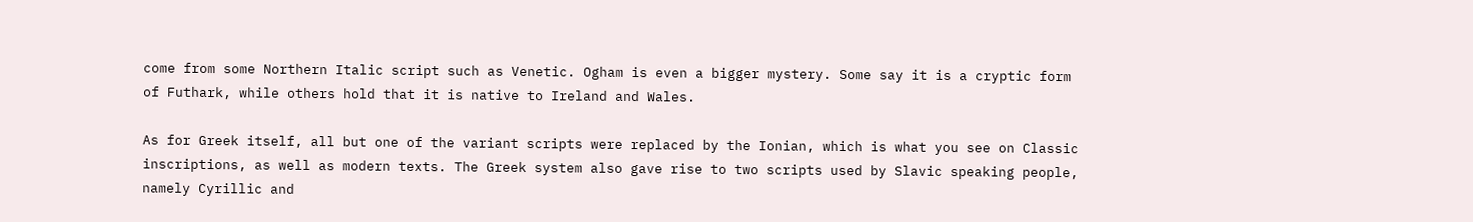come from some Northern Italic script such as Venetic. Ogham is even a bigger mystery. Some say it is a cryptic form of Futhark, while others hold that it is native to Ireland and Wales.

As for Greek itself, all but one of the variant scripts were replaced by the Ionian, which is what you see on Classic inscriptions, as well as modern texts. The Greek system also gave rise to two scripts used by Slavic speaking people, namely Cyrillic and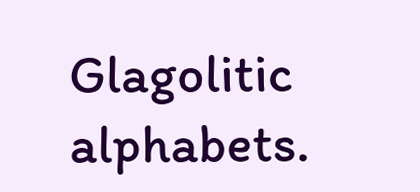Glagolitic alphabets.